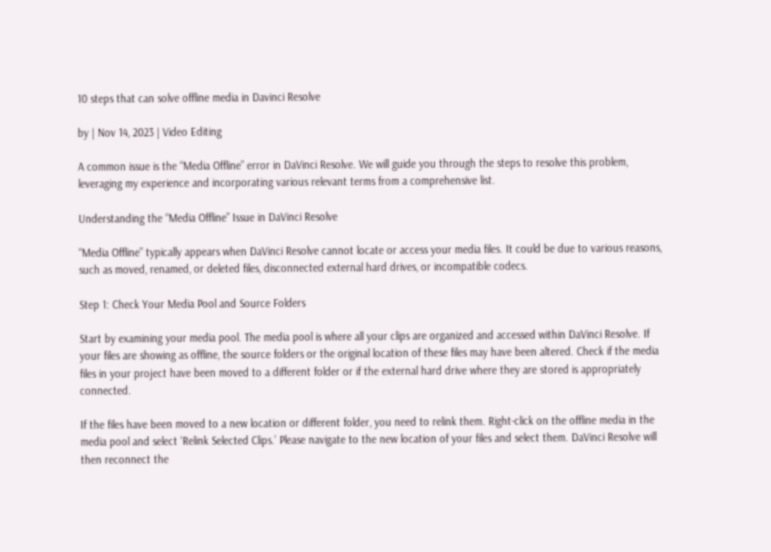10 steps that can solve offline media in Davinci Resolve

by | Nov 14, 2023 | Video Editing

A common issue is the “Media Offline” error in DaVinci Resolve. We will guide you through the steps to resolve this problem, leveraging my experience and incorporating various relevant terms from a comprehensive list.

Understanding the “Media Offline” Issue in DaVinci Resolve

“Media Offline” typically appears when DaVinci Resolve cannot locate or access your media files. It could be due to various reasons, such as moved, renamed, or deleted files, disconnected external hard drives, or incompatible codecs.

Step 1: Check Your Media Pool and Source Folders

Start by examining your media pool. The media pool is where all your clips are organized and accessed within DaVinci Resolve. If your files are showing as offline, the source folders or the original location of these files may have been altered. Check if the media files in your project have been moved to a different folder or if the external hard drive where they are stored is appropriately connected.

If the files have been moved to a new location or different folder, you need to relink them. Right-click on the offline media in the media pool and select ‘Relink Selected Clips.’ Please navigate to the new location of your files and select them. DaVinci Resolve will then reconnect the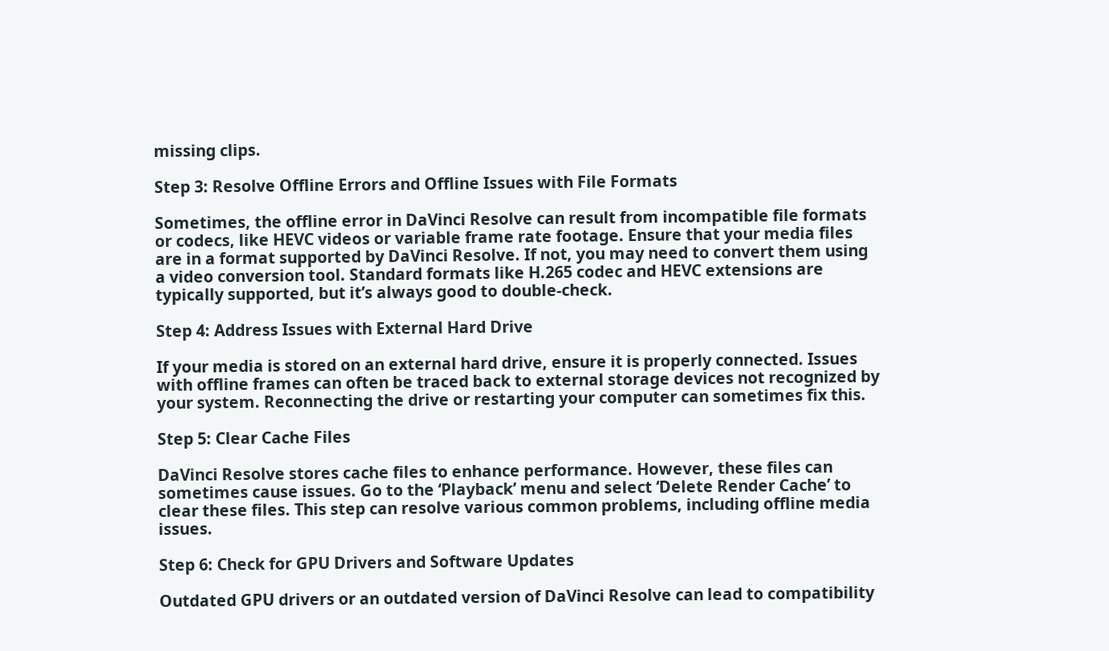missing clips.

Step 3: Resolve Offline Errors and Offline Issues with File Formats

Sometimes, the offline error in DaVinci Resolve can result from incompatible file formats or codecs, like HEVC videos or variable frame rate footage. Ensure that your media files are in a format supported by DaVinci Resolve. If not, you may need to convert them using a video conversion tool. Standard formats like H.265 codec and HEVC extensions are typically supported, but it’s always good to double-check.

Step 4: Address Issues with External Hard Drive

If your media is stored on an external hard drive, ensure it is properly connected. Issues with offline frames can often be traced back to external storage devices not recognized by your system. Reconnecting the drive or restarting your computer can sometimes fix this.

Step 5: Clear Cache Files

DaVinci Resolve stores cache files to enhance performance. However, these files can sometimes cause issues. Go to the ‘Playback’ menu and select ‘Delete Render Cache’ to clear these files. This step can resolve various common problems, including offline media issues.

Step 6: Check for GPU Drivers and Software Updates

Outdated GPU drivers or an outdated version of DaVinci Resolve can lead to compatibility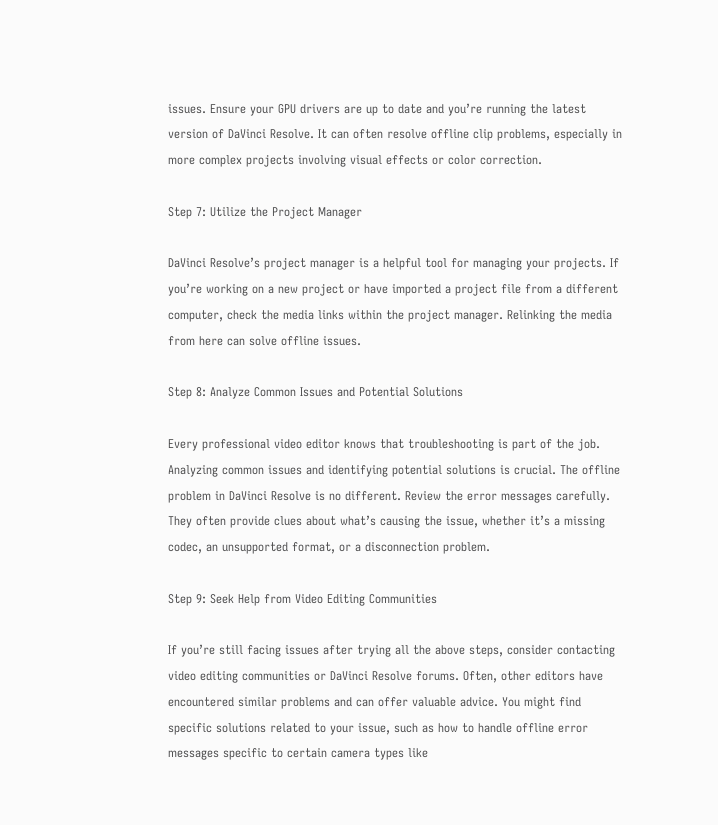issues. Ensure your GPU drivers are up to date and you’re running the latest version of DaVinci Resolve. It can often resolve offline clip problems, especially in more complex projects involving visual effects or color correction.

Step 7: Utilize the Project Manager

DaVinci Resolve’s project manager is a helpful tool for managing your projects. If you’re working on a new project or have imported a project file from a different computer, check the media links within the project manager. Relinking the media from here can solve offline issues.

Step 8: Analyze Common Issues and Potential Solutions

Every professional video editor knows that troubleshooting is part of the job. Analyzing common issues and identifying potential solutions is crucial. The offline problem in DaVinci Resolve is no different. Review the error messages carefully. They often provide clues about what’s causing the issue, whether it’s a missing codec, an unsupported format, or a disconnection problem.

Step 9: Seek Help from Video Editing Communities

If you’re still facing issues after trying all the above steps, consider contacting video editing communities or DaVinci Resolve forums. Often, other editors have encountered similar problems and can offer valuable advice. You might find specific solutions related to your issue, such as how to handle offline error messages specific to certain camera types like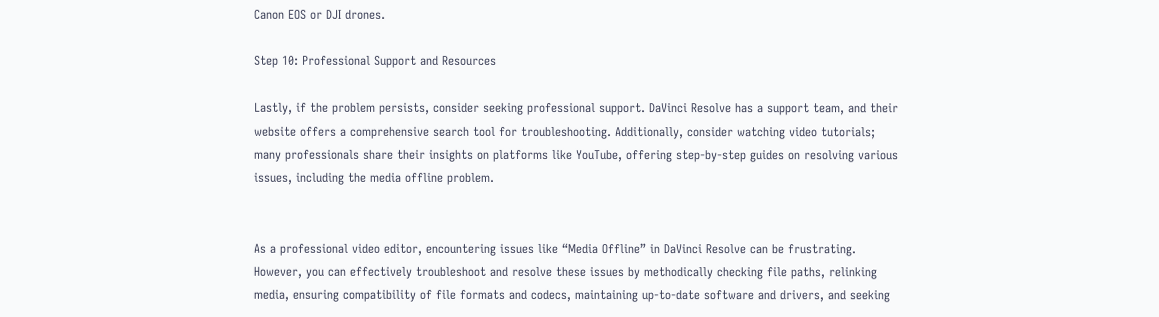Canon EOS or DJI drones.

Step 10: Professional Support and Resources

Lastly, if the problem persists, consider seeking professional support. DaVinci Resolve has a support team, and their website offers a comprehensive search tool for troubleshooting. Additionally, consider watching video tutorials; many professionals share their insights on platforms like YouTube, offering step-by-step guides on resolving various issues, including the media offline problem.


As a professional video editor, encountering issues like “Media Offline” in DaVinci Resolve can be frustrating. However, you can effectively troubleshoot and resolve these issues by methodically checking file paths, relinking media, ensuring compatibility of file formats and codecs, maintaining up-to-date software and drivers, and seeking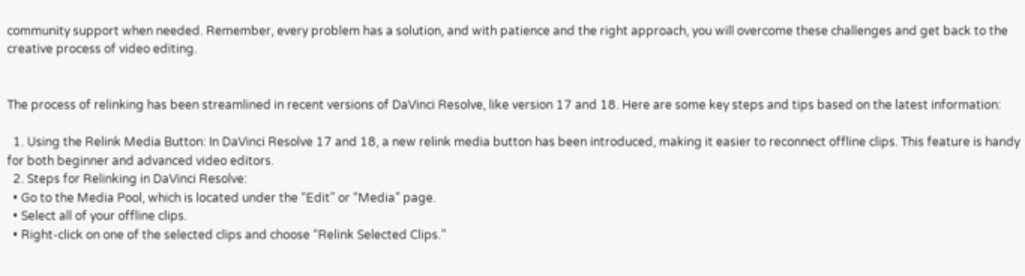community support when needed. Remember, every problem has a solution, and with patience and the right approach, you will overcome these challenges and get back to the creative process of video editing.


The process of relinking has been streamlined in recent versions of DaVinci Resolve, like version 17 and 18. Here are some key steps and tips based on the latest information:

  1. Using the Relink Media Button: In DaVinci Resolve 17 and 18, a new relink media button has been introduced, making it easier to reconnect offline clips. This feature is handy for both beginner and advanced video editors.
  2. Steps for Relinking in DaVinci Resolve:
  • Go to the Media Pool, which is located under the “Edit” or “Media” page.
  • Select all of your offline clips.
  • Right-click on one of the selected clips and choose “Relink Selected Clips.”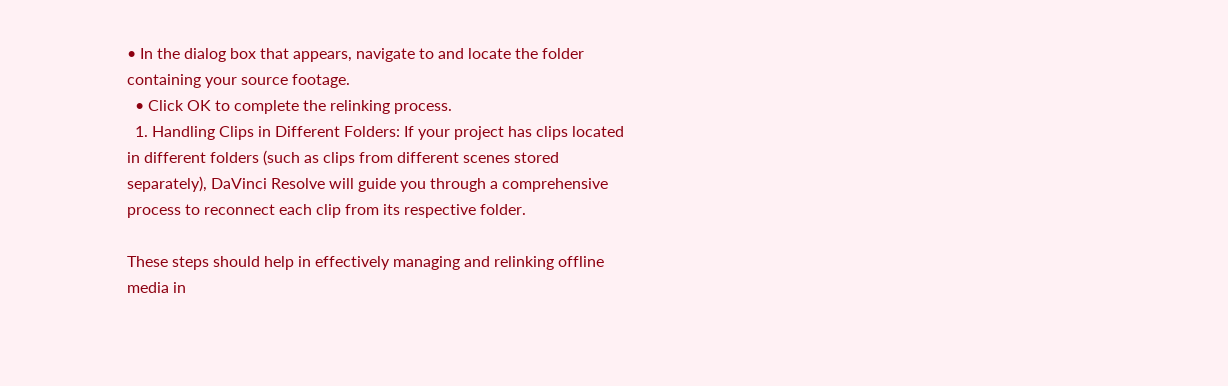• In the dialog box that appears, navigate to and locate the folder containing your source footage.
  • Click OK to complete the relinking process.
  1. Handling Clips in Different Folders: If your project has clips located in different folders (such as clips from different scenes stored separately), DaVinci Resolve will guide you through a comprehensive process to reconnect each clip from its respective folder.

These steps should help in effectively managing and relinking offline media in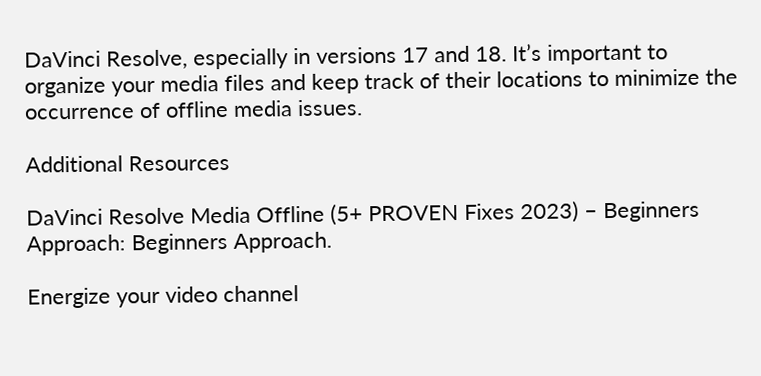DaVinci Resolve, especially in versions 17 and 18. It’s important to organize your media files and keep track of their locations to minimize the occurrence of offline media issues.

Additional Resources

DaVinci Resolve Media Offline (5+ PROVEN Fixes 2023) – Beginners Approach: Beginners Approach.

Energize your video channel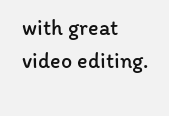with great video editing.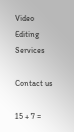Video Editing Services

Contact us

15 + 7 =